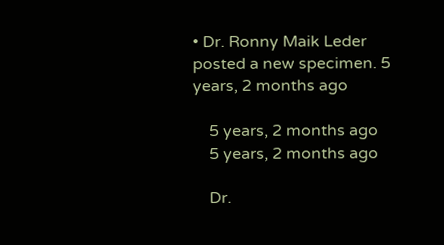• Dr. Ronny Maik Leder posted a new specimen. 5 years, 2 months ago

    5 years, 2 months ago
    5 years, 2 months ago

    Dr.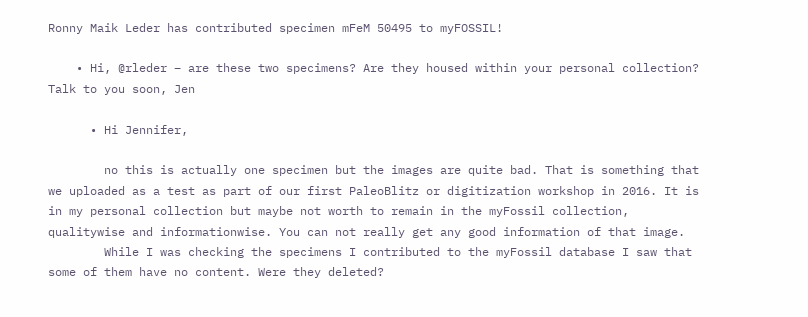Ronny Maik Leder has contributed specimen mFeM 50495 to myFOSSIL!

    • Hi, @rleder – are these two specimens? Are they housed within your personal collection? Talk to you soon, Jen

      • Hi Jennifer,

        no this is actually one specimen but the images are quite bad. That is something that we uploaded as a test as part of our first PaleoBlitz or digitization workshop in 2016. It is in my personal collection but maybe not worth to remain in the myFossil collection, qualitywise and informationwise. You can not really get any good information of that image.
        While I was checking the specimens I contributed to the myFossil database I saw that some of them have no content. Were they deleted?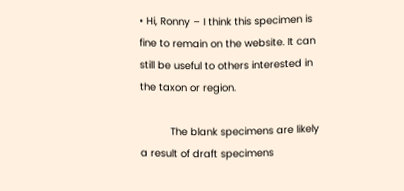• Hi, Ronny – I think this specimen is fine to remain on the website. It can still be useful to others interested in the taxon or region.

          The blank specimens are likely a result of draft specimens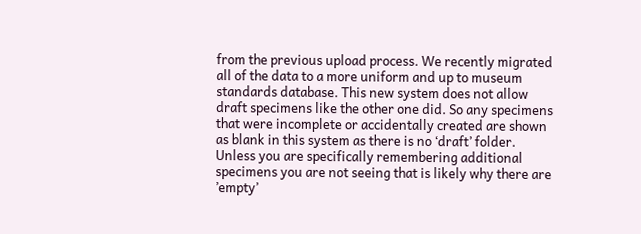from the previous upload process. We recently migrated all of the data to a more uniform and up to museum standards database. This new system does not allow draft specimens like the other one did. So any specimens that were incomplete or accidentally created are shown as blank in this system as there is no ‘draft’ folder. Unless you are specifically remembering additional specimens you are not seeing that is likely why there are ’empty’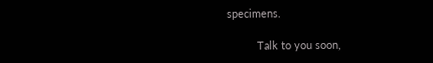specimens.

          Talk to you soon,